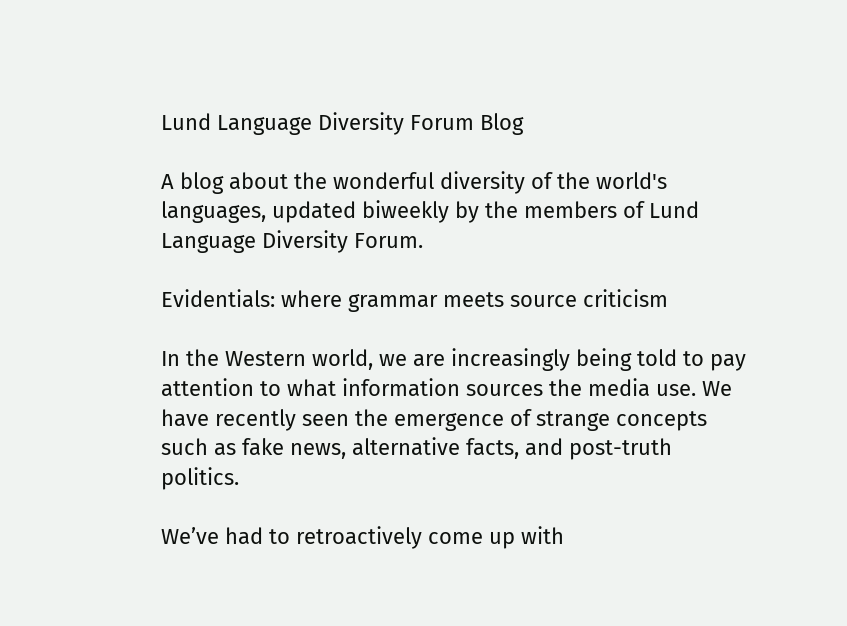Lund Language Diversity Forum Blog

A blog about the wonderful diversity of the world's languages, updated biweekly by the members of Lund Language Diversity Forum.

Evidentials: where grammar meets source criticism

In the Western world, we are increasingly being told to pay attention to what information sources the media use. We have recently seen the emergence of strange concepts such as fake news, alternative facts, and post-truth politics.

We’ve had to retroactively come up with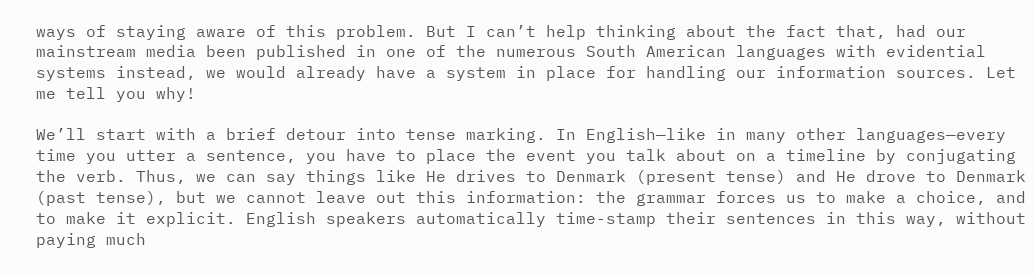ways of staying aware of this problem. But I can’t help thinking about the fact that, had our mainstream media been published in one of the numerous South American languages with evidential systems instead, we would already have a system in place for handling our information sources. Let me tell you why!

We’ll start with a brief detour into tense marking. In English—like in many other languages—every time you utter a sentence, you have to place the event you talk about on a timeline by conjugating the verb. Thus, we can say things like He drives to Denmark (present tense) and He drove to Denmark (past tense), but we cannot leave out this information: the grammar forces us to make a choice, and to make it explicit. English speakers automatically time-stamp their sentences in this way, without paying much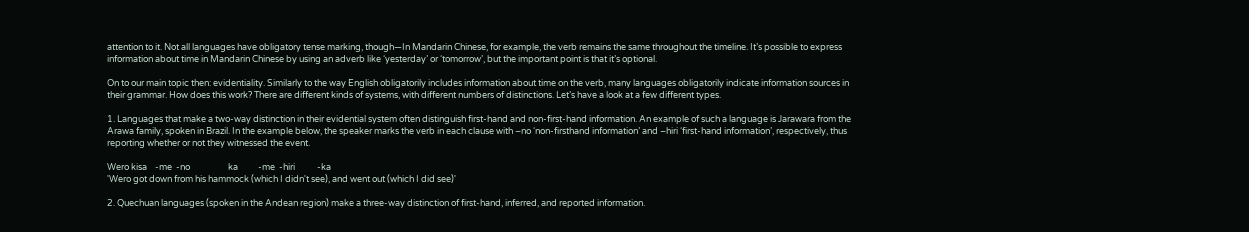attention to it. Not all languages have obligatory tense marking, though—In Mandarin Chinese, for example, the verb remains the same throughout the timeline. It’s possible to express information about time in Mandarin Chinese by using an adverb like ‘yesterday’ or ‘tomorrow’, but the important point is that it’s optional.

On to our main topic then: evidentiality. Similarly to the way English obligatorily includes information about time on the verb, many languages obligatorily indicate information sources in their grammar. How does this work? There are different kinds of systems, with different numbers of distinctions. Let’s have a look at a few different types.

1. Languages that make a two-way distinction in their evidential system often distinguish first-hand and non-first-hand information. An example of such a language is Jarawara from the Arawa family, spoken in Brazil. In the example below, the speaker marks the verb in each clause with –no ‘non-firsthand information’ and –hiri ‘first-hand information’, respectively, thus reporting whether or not they witnessed the event.

Wero kisa    -me  -no                   ka          -me  -hiri           -ka
'Wero got down from his hammock (which I didn't see), and went out (which I did see)'

2. Quechuan languages (spoken in the Andean region) make a three-way distinction of first-hand, inferred, and reported information.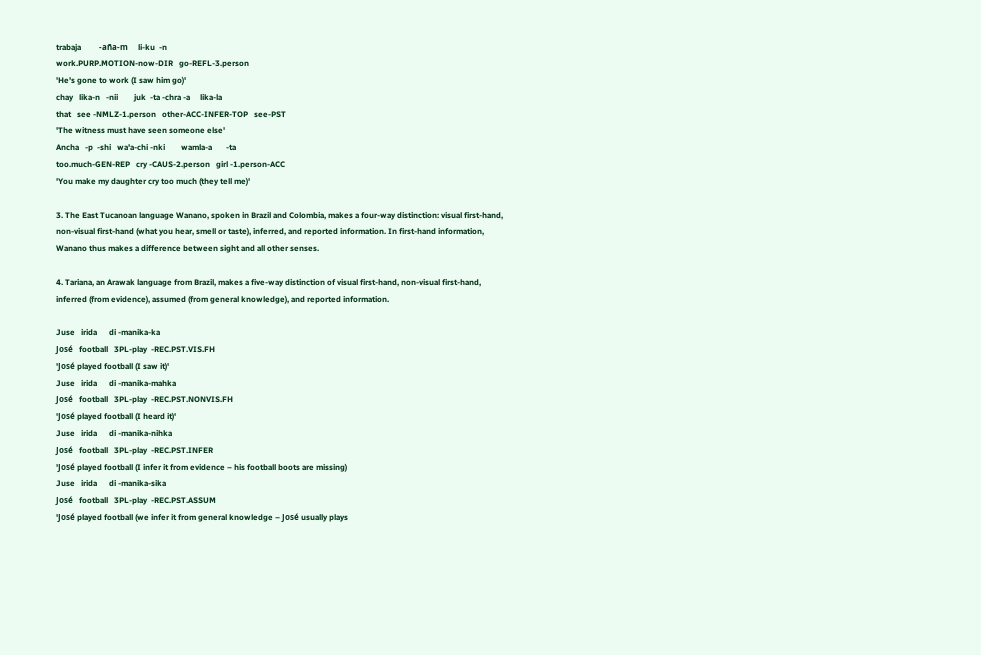trabaja         -aña-m     li-ku  -n
work.PURP.MOTION-now-DIR   go-REFL-3.person
'He's gone to work (I saw him go)'
chay   lika-n   -nii        juk  -ta -chra -a     lika-la
that   see -NMLZ-1.person   other-ACC-INFER-TOP   see-PST
'The witness must have seen someone else'
Ancha   -p  -shi   wa'a-chi -nki        wamla-a       -ta
too.much-GEN-REP   cry -CAUS-2.person   girl -1.person-ACC
'You make my daughter cry too much (they tell me)'

3. The East Tucanoan language Wanano, spoken in Brazil and Colombia, makes a four-way distinction: visual first-hand, non-visual first-hand (what you hear, smell or taste), inferred, and reported information. In first-hand information, Wanano thus makes a difference between sight and all other senses.

4. Tariana, an Arawak language from Brazil, makes a five-way distinction of visual first-hand, non-visual first-hand, inferred (from evidence), assumed (from general knowledge), and reported information.

Juse   irida      di -manika-ka
José   football   3PL-play  -REC.PST.VIS.FH
'José played football (I saw it)'
Juse   irida      di -manika-mahka
José   football   3PL-play  -REC.PST.NONVIS.FH
'José played football (I heard it)'
Juse   irida      di -manika-nihka
José   football   3PL-play  -REC.PST.INFER
'José played football (I infer it from evidence – his football boots are missing)
Juse   irida      di -manika-sika
José   football   3PL-play  -REC.PST.ASSUM
'José played football (we infer it from general knowledge – José usually plays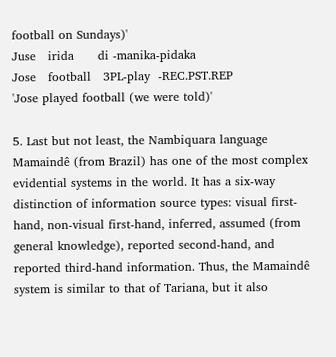football on Sundays)'
Juse   irida      di -manika-pidaka
Jose   football   3PL-play  -REC.PST.REP
'Jose played football (we were told)'

5. Last but not least, the Nambiquara language Mamaindê (from Brazil) has one of the most complex evidential systems in the world. It has a six-way distinction of information source types: visual first-hand, non-visual first-hand, inferred, assumed (from general knowledge), reported second-hand, and reported third-hand information. Thus, the Mamaindê system is similar to that of Tariana, but it also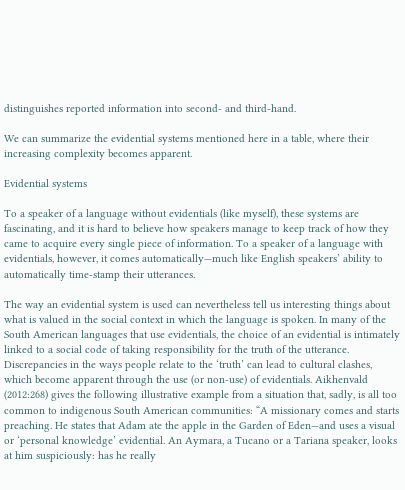distinguishes reported information into second- and third-hand.

We can summarize the evidential systems mentioned here in a table, where their increasing complexity becomes apparent.

Evidential systems

To a speaker of a language without evidentials (like myself), these systems are fascinating, and it is hard to believe how speakers manage to keep track of how they came to acquire every single piece of information. To a speaker of a language with evidentials, however, it comes automatically—much like English speakers’ ability to automatically time-stamp their utterances.

The way an evidential system is used can nevertheless tell us interesting things about what is valued in the social context in which the language is spoken. In many of the South American languages that use evidentials, the choice of an evidential is intimately linked to a social code of taking responsibility for the truth of the utterance. Discrepancies in the ways people relate to the ‘truth’ can lead to cultural clashes, which become apparent through the use (or non-use) of evidentials. Aikhenvald (2012:268) gives the following illustrative example from a situation that, sadly, is all too common to indigenous South American communities: “A missionary comes and starts preaching. He states that Adam ate the apple in the Garden of Eden—and uses a visual or ‘personal knowledge’ evidential. An Aymara, a Tucano or a Tariana speaker, looks at him suspiciously: has he really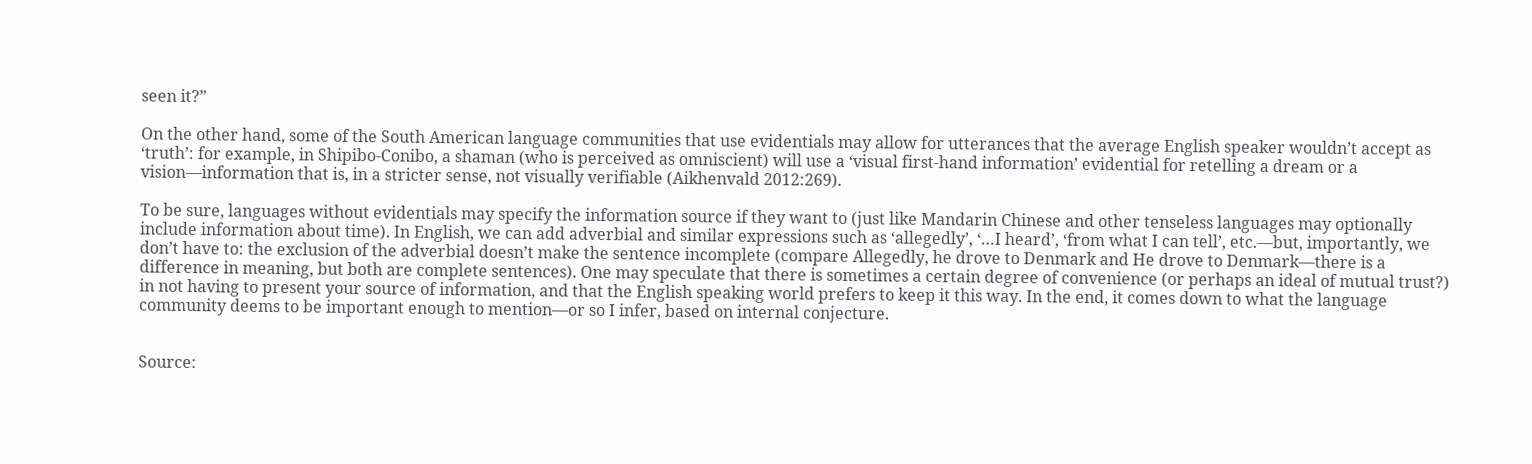seen it?”

On the other hand, some of the South American language communities that use evidentials may allow for utterances that the average English speaker wouldn’t accept as ‘truth’: for example, in Shipibo-Conibo, a shaman (who is perceived as omniscient) will use a ‘visual first-hand information’ evidential for retelling a dream or a vision—information that is, in a stricter sense, not visually verifiable (Aikhenvald 2012:269).

To be sure, languages without evidentials may specify the information source if they want to (just like Mandarin Chinese and other tenseless languages may optionally include information about time). In English, we can add adverbial and similar expressions such as ‘allegedly’, ‘…I heard’, ‘from what I can tell’, etc.—but, importantly, we don’t have to: the exclusion of the adverbial doesn’t make the sentence incomplete (compare Allegedly, he drove to Denmark and He drove to Denmark—there is a difference in meaning, but both are complete sentences). One may speculate that there is sometimes a certain degree of convenience (or perhaps an ideal of mutual trust?) in not having to present your source of information, and that the English speaking world prefers to keep it this way. In the end, it comes down to what the language community deems to be important enough to mention—or so I infer, based on internal conjecture.


Source: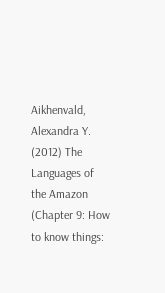Aikhenvald, Alexandra Y. (2012) The Languages of the Amazon (Chapter 9: How to know things: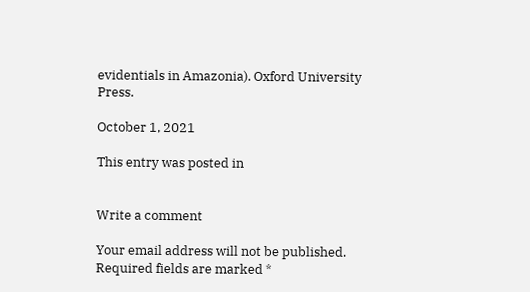evidentials in Amazonia). Oxford University Press.

October 1, 2021

This entry was posted in


Write a comment

Your email address will not be published. Required fields are marked *